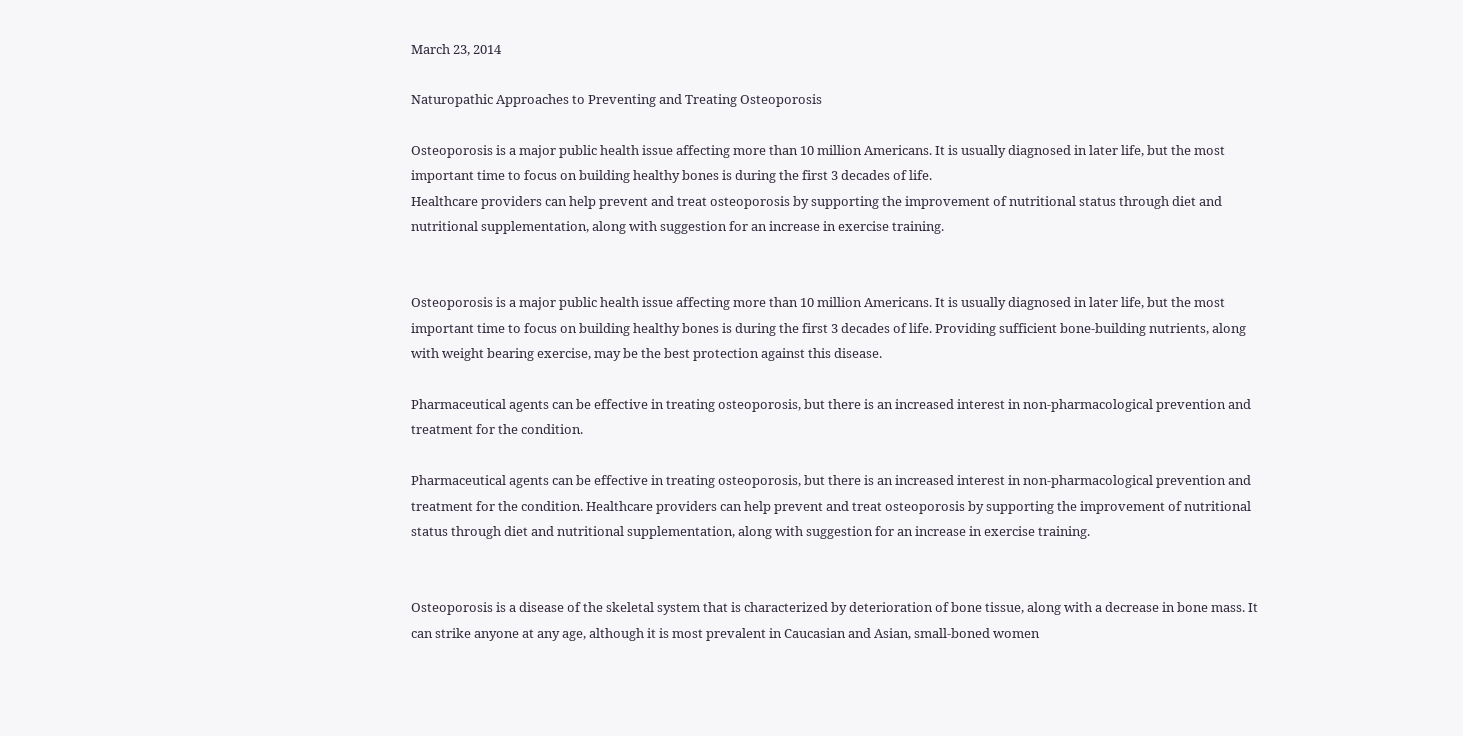March 23, 2014

Naturopathic Approaches to Preventing and Treating Osteoporosis

Osteoporosis is a major public health issue affecting more than 10 million Americans. It is usually diagnosed in later life, but the most important time to focus on building healthy bones is during the first 3 decades of life.
Healthcare providers can help prevent and treat osteoporosis by supporting the improvement of nutritional status through diet and nutritional supplementation, along with suggestion for an increase in exercise training.


Osteoporosis is a major public health issue affecting more than 10 million Americans. It is usually diagnosed in later life, but the most important time to focus on building healthy bones is during the first 3 decades of life. Providing sufficient bone-building nutrients, along with weight bearing exercise, may be the best protection against this disease.

Pharmaceutical agents can be effective in treating osteoporosis, but there is an increased interest in non-pharmacological prevention and treatment for the condition.

Pharmaceutical agents can be effective in treating osteoporosis, but there is an increased interest in non-pharmacological prevention and treatment for the condition. Healthcare providers can help prevent and treat osteoporosis by supporting the improvement of nutritional status through diet and nutritional supplementation, along with suggestion for an increase in exercise training.


Osteoporosis is a disease of the skeletal system that is characterized by deterioration of bone tissue, along with a decrease in bone mass. It can strike anyone at any age, although it is most prevalent in Caucasian and Asian, small-boned women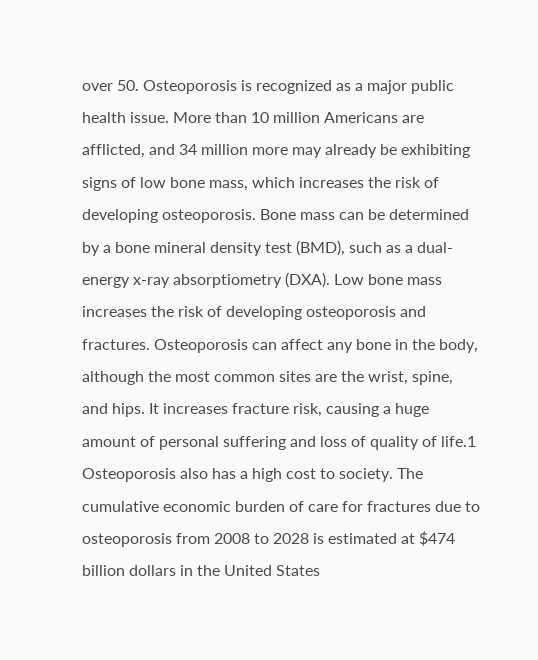over 50. Osteoporosis is recognized as a major public health issue. More than 10 million Americans are afflicted, and 34 million more may already be exhibiting signs of low bone mass, which increases the risk of developing osteoporosis. Bone mass can be determined by a bone mineral density test (BMD), such as a dual-energy x-ray absorptiometry (DXA). Low bone mass increases the risk of developing osteoporosis and fractures. Osteoporosis can affect any bone in the body, although the most common sites are the wrist, spine, and hips. It increases fracture risk, causing a huge amount of personal suffering and loss of quality of life.1 Osteoporosis also has a high cost to society. The cumulative economic burden of care for fractures due to osteoporosis from 2008 to 2028 is estimated at $474 billion dollars in the United States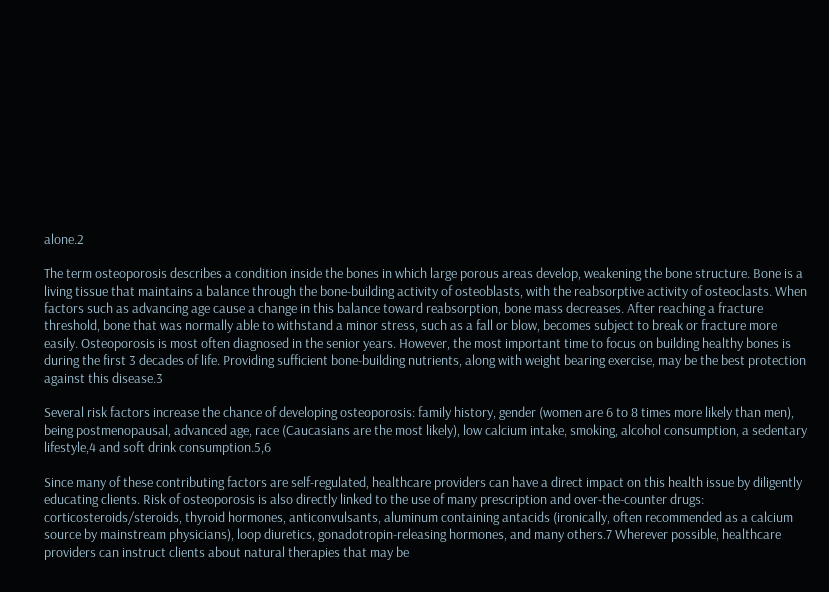alone.2

The term osteoporosis describes a condition inside the bones in which large porous areas develop, weakening the bone structure. Bone is a living tissue that maintains a balance through the bone-building activity of osteoblasts, with the reabsorptive activity of osteoclasts. When factors such as advancing age cause a change in this balance toward reabsorption, bone mass decreases. After reaching a fracture threshold, bone that was normally able to withstand a minor stress, such as a fall or blow, becomes subject to break or fracture more easily. Osteoporosis is most often diagnosed in the senior years. However, the most important time to focus on building healthy bones is during the first 3 decades of life. Providing sufficient bone-building nutrients, along with weight bearing exercise, may be the best protection against this disease.3

Several risk factors increase the chance of developing osteoporosis: family history, gender (women are 6 to 8 times more likely than men), being postmenopausal, advanced age, race (Caucasians are the most likely), low calcium intake, smoking, alcohol consumption, a sedentary lifestyle,4 and soft drink consumption.5,6

Since many of these contributing factors are self-regulated, healthcare providers can have a direct impact on this health issue by diligently educating clients. Risk of osteoporosis is also directly linked to the use of many prescription and over-the-counter drugs: corticosteroids/steroids, thyroid hormones, anticonvulsants, aluminum containing antacids (ironically, often recommended as a calcium source by mainstream physicians), loop diuretics, gonadotropin-releasing hormones, and many others.7 Wherever possible, healthcare providers can instruct clients about natural therapies that may be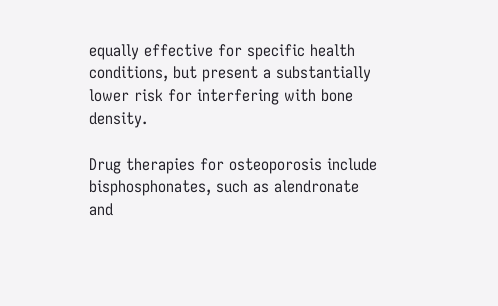equally effective for specific health conditions, but present a substantially lower risk for interfering with bone density.

Drug therapies for osteoporosis include bisphosphonates, such as alendronate and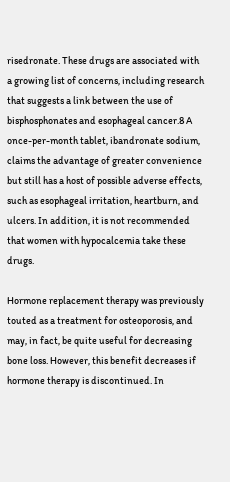risedronate. These drugs are associated with a growing list of concerns, including research that suggests a link between the use of bisphosphonates and esophageal cancer.8 A once-per-month tablet, ibandronate sodium, claims the advantage of greater convenience but still has a host of possible adverse effects, such as esophageal irritation, heartburn, and ulcers. In addition, it is not recommended that women with hypocalcemia take these drugs.

Hormone replacement therapy was previously touted as a treatment for osteoporosis, and may, in fact, be quite useful for decreasing bone loss. However, this benefit decreases if hormone therapy is discontinued. In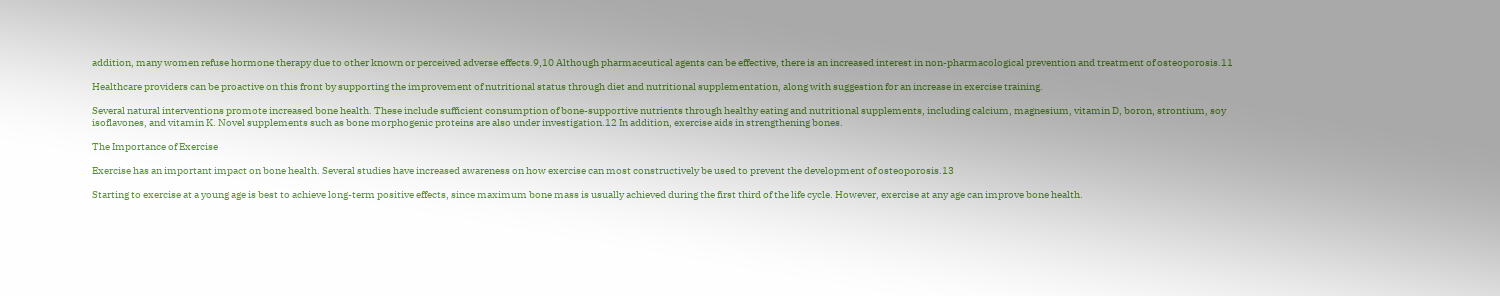addition, many women refuse hormone therapy due to other known or perceived adverse effects.9,10 Although pharmaceutical agents can be effective, there is an increased interest in non-pharmacological prevention and treatment of osteoporosis.11

Healthcare providers can be proactive on this front by supporting the improvement of nutritional status through diet and nutritional supplementation, along with suggestion for an increase in exercise training.

Several natural interventions promote increased bone health. These include sufficient consumption of bone-supportive nutrients through healthy eating and nutritional supplements, including calcium, magnesium, vitamin D, boron, strontium, soy isoflavones, and vitamin K. Novel supplements such as bone morphogenic proteins are also under investigation.12 In addition, exercise aids in strengthening bones.

The Importance of Exercise

Exercise has an important impact on bone health. Several studies have increased awareness on how exercise can most constructively be used to prevent the development of osteoporosis.13

Starting to exercise at a young age is best to achieve long-term positive effects, since maximum bone mass is usually achieved during the first third of the life cycle. However, exercise at any age can improve bone health.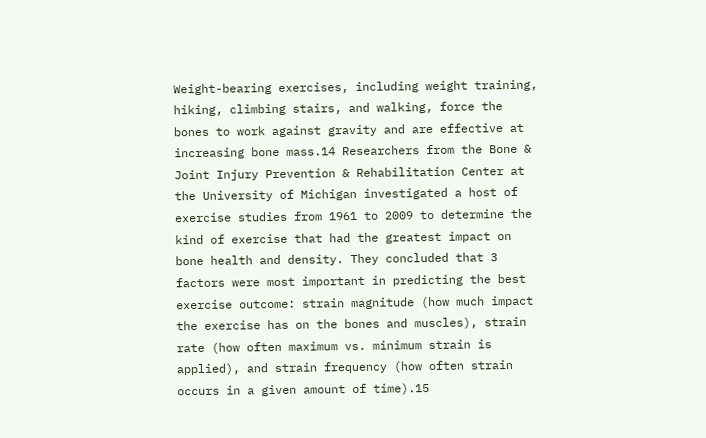Weight-bearing exercises, including weight training, hiking, climbing stairs, and walking, force the bones to work against gravity and are effective at increasing bone mass.14 Researchers from the Bone & Joint Injury Prevention & Rehabilitation Center at the University of Michigan investigated a host of exercise studies from 1961 to 2009 to determine the kind of exercise that had the greatest impact on bone health and density. They concluded that 3 factors were most important in predicting the best exercise outcome: strain magnitude (how much impact the exercise has on the bones and muscles), strain rate (how often maximum vs. minimum strain is applied), and strain frequency (how often strain occurs in a given amount of time).15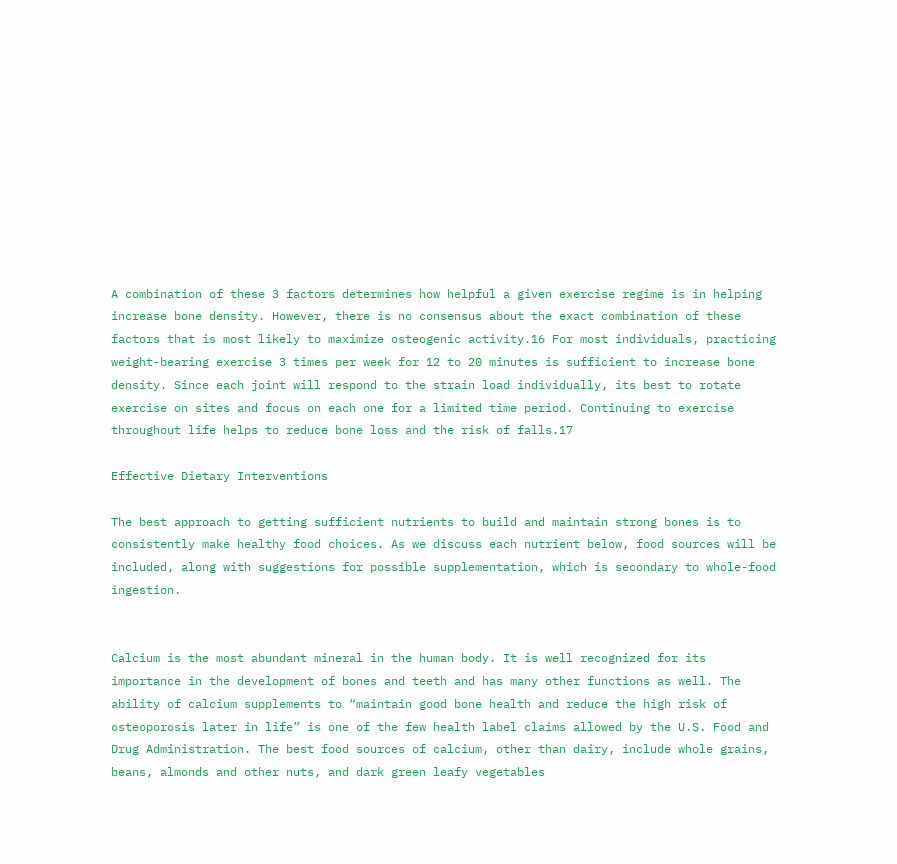A combination of these 3 factors determines how helpful a given exercise regime is in helping increase bone density. However, there is no consensus about the exact combination of these factors that is most likely to maximize osteogenic activity.16 For most individuals, practicing weight-bearing exercise 3 times per week for 12 to 20 minutes is sufficient to increase bone density. Since each joint will respond to the strain load individually, its best to rotate exercise on sites and focus on each one for a limited time period. Continuing to exercise throughout life helps to reduce bone loss and the risk of falls.17

Effective Dietary Interventions

The best approach to getting sufficient nutrients to build and maintain strong bones is to consistently make healthy food choices. As we discuss each nutrient below, food sources will be included, along with suggestions for possible supplementation, which is secondary to whole-food ingestion.


Calcium is the most abundant mineral in the human body. It is well recognized for its importance in the development of bones and teeth and has many other functions as well. The ability of calcium supplements to “maintain good bone health and reduce the high risk of osteoporosis later in life” is one of the few health label claims allowed by the U.S. Food and Drug Administration. The best food sources of calcium, other than dairy, include whole grains, beans, almonds and other nuts, and dark green leafy vegetables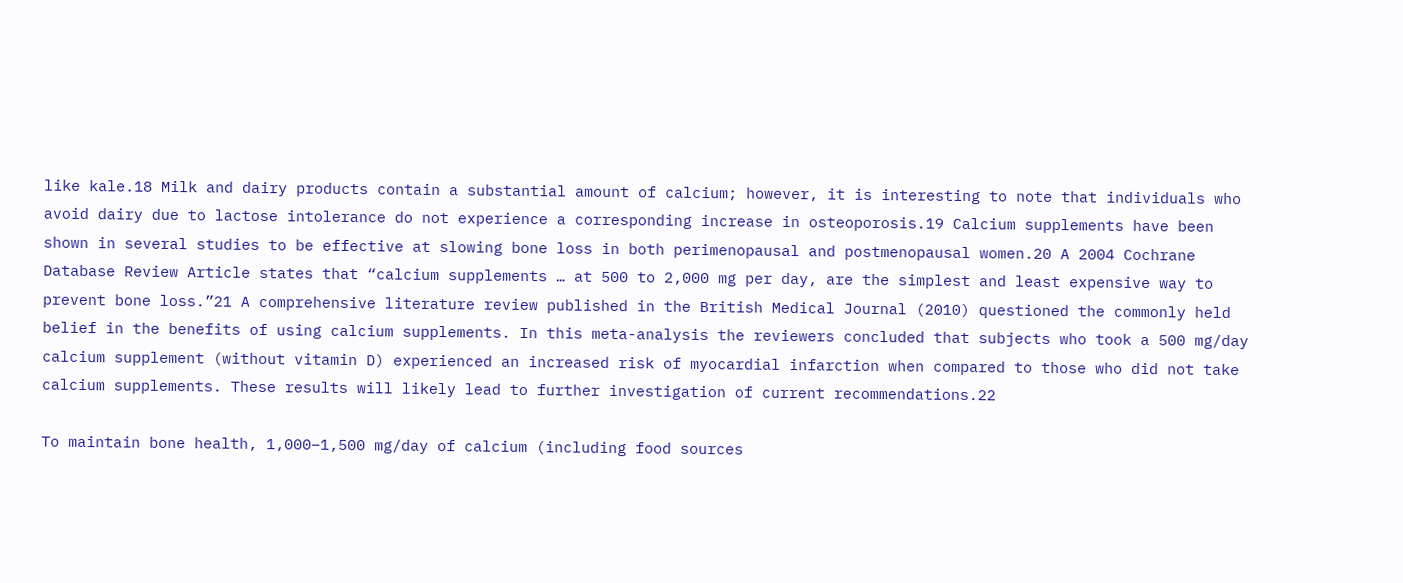like kale.18 Milk and dairy products contain a substantial amount of calcium; however, it is interesting to note that individuals who avoid dairy due to lactose intolerance do not experience a corresponding increase in osteoporosis.19 Calcium supplements have been shown in several studies to be effective at slowing bone loss in both perimenopausal and postmenopausal women.20 A 2004 Cochrane Database Review Article states that “calcium supplements … at 500 to 2,000 mg per day, are the simplest and least expensive way to prevent bone loss.”21 A comprehensive literature review published in the British Medical Journal (2010) questioned the commonly held belief in the benefits of using calcium supplements. In this meta-analysis the reviewers concluded that subjects who took a 500 mg/day calcium supplement (without vitamin D) experienced an increased risk of myocardial infarction when compared to those who did not take calcium supplements. These results will likely lead to further investigation of current recommendations.22

To maintain bone health, 1,000–1,500 mg/day of calcium (including food sources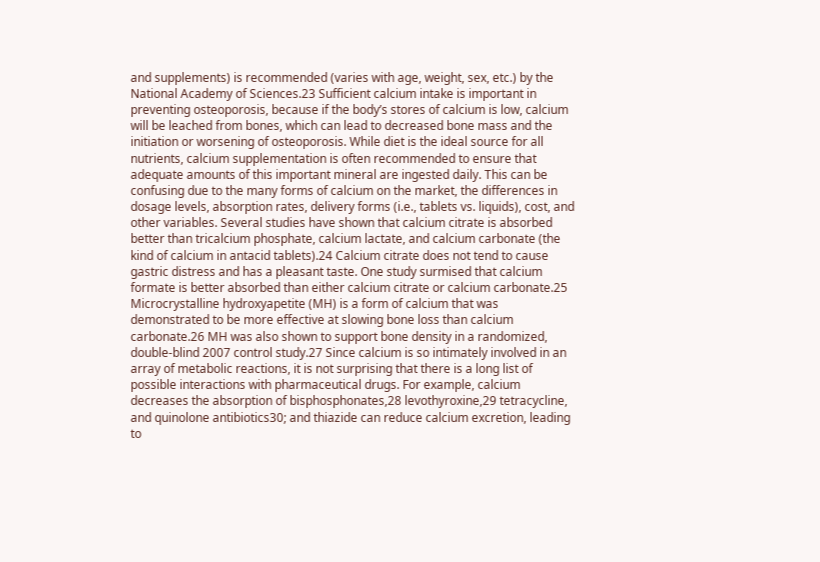and supplements) is recommended (varies with age, weight, sex, etc.) by the National Academy of Sciences.23 Sufficient calcium intake is important in preventing osteoporosis, because if the body’s stores of calcium is low, calcium will be leached from bones, which can lead to decreased bone mass and the initiation or worsening of osteoporosis. While diet is the ideal source for all nutrients, calcium supplementation is often recommended to ensure that adequate amounts of this important mineral are ingested daily. This can be confusing due to the many forms of calcium on the market, the differences in dosage levels, absorption rates, delivery forms (i.e., tablets vs. liquids), cost, and other variables. Several studies have shown that calcium citrate is absorbed better than tricalcium phosphate, calcium lactate, and calcium carbonate (the kind of calcium in antacid tablets).24 Calcium citrate does not tend to cause gastric distress and has a pleasant taste. One study surmised that calcium formate is better absorbed than either calcium citrate or calcium carbonate.25 Microcrystalline hydroxyapetite (MH) is a form of calcium that was demonstrated to be more effective at slowing bone loss than calcium carbonate.26 MH was also shown to support bone density in a randomized, double-blind 2007 control study.27 Since calcium is so intimately involved in an array of metabolic reactions, it is not surprising that there is a long list of possible interactions with pharmaceutical drugs. For example, calcium decreases the absorption of bisphosphonates,28 levothyroxine,29 tetracycline, and quinolone antibiotics30; and thiazide can reduce calcium excretion, leading to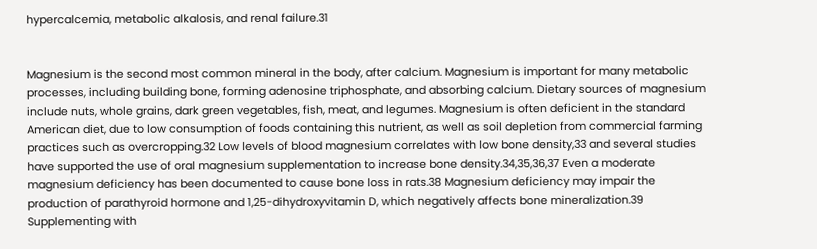hypercalcemia, metabolic alkalosis, and renal failure.31


Magnesium is the second most common mineral in the body, after calcium. Magnesium is important for many metabolic processes, including building bone, forming adenosine triphosphate, and absorbing calcium. Dietary sources of magnesium include nuts, whole grains, dark green vegetables, fish, meat, and legumes. Magnesium is often deficient in the standard American diet, due to low consumption of foods containing this nutrient, as well as soil depletion from commercial farming practices such as overcropping.32 Low levels of blood magnesium correlates with low bone density,33 and several studies have supported the use of oral magnesium supplementation to increase bone density.34,35,36,37 Even a moderate magnesium deficiency has been documented to cause bone loss in rats.38 Magnesium deficiency may impair the production of parathyroid hormone and 1,25-dihydroxyvitamin D, which negatively affects bone mineralization.39 Supplementing with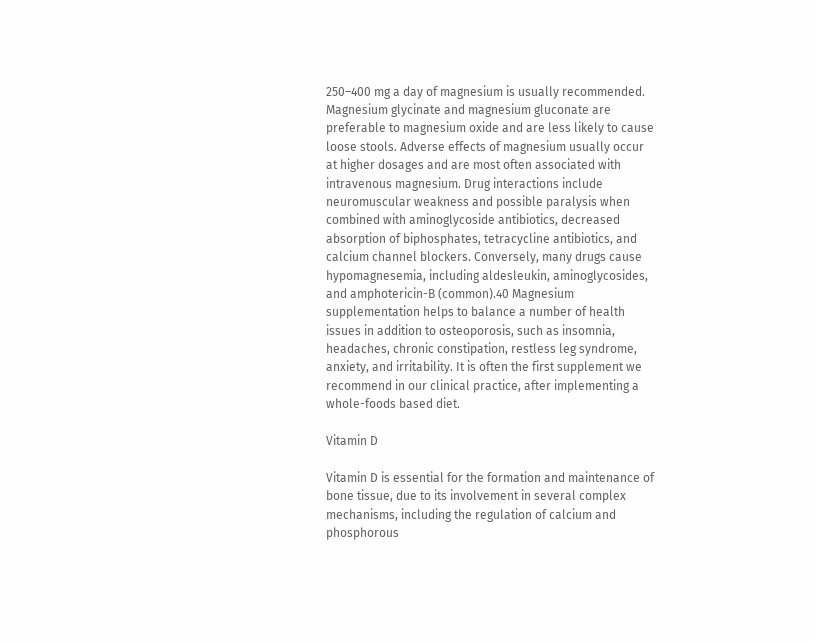250–400 mg a day of magnesium is usually recommended. Magnesium glycinate and magnesium gluconate are preferable to magnesium oxide and are less likely to cause loose stools. Adverse effects of magnesium usually occur at higher dosages and are most often associated with intravenous magnesium. Drug interactions include neuromuscular weakness and possible paralysis when combined with aminoglycoside antibiotics, decreased absorption of biphosphates, tetracycline antibiotics, and calcium channel blockers. Conversely, many drugs cause hypomagnesemia, including aldesleukin, aminoglycosides, and amphotericin-B (common).40 Magnesium supplementation helps to balance a number of health issues in addition to osteoporosis, such as insomnia, headaches, chronic constipation, restless leg syndrome, anxiety, and irritability. It is often the first supplement we recommend in our clinical practice, after implementing a whole-foods based diet.

Vitamin D

Vitamin D is essential for the formation and maintenance of bone tissue, due to its involvement in several complex mechanisms, including the regulation of calcium and phosphorous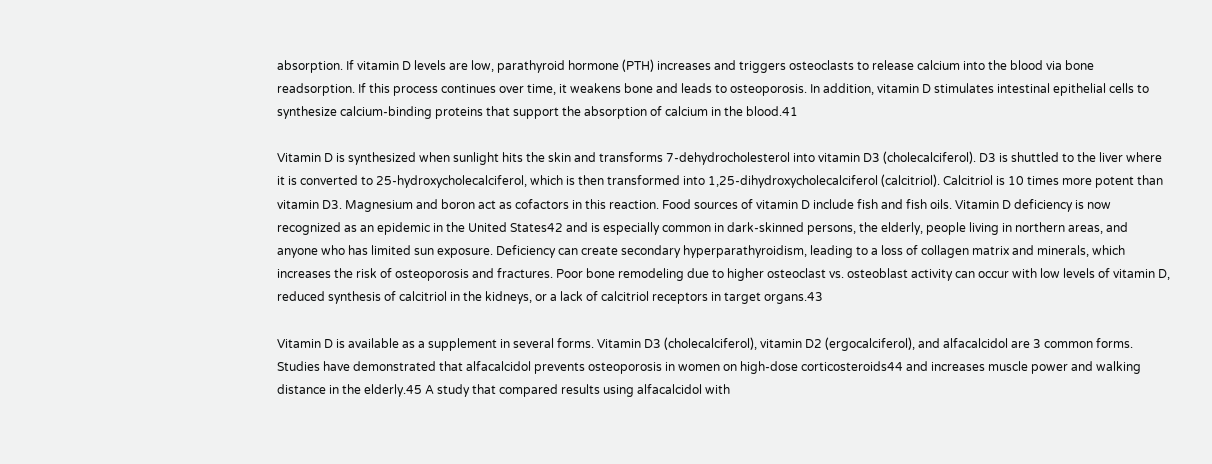absorption. If vitamin D levels are low, parathyroid hormone (PTH) increases and triggers osteoclasts to release calcium into the blood via bone readsorption. If this process continues over time, it weakens bone and leads to osteoporosis. In addition, vitamin D stimulates intestinal epithelial cells to synthesize calcium-binding proteins that support the absorption of calcium in the blood.41

Vitamin D is synthesized when sunlight hits the skin and transforms 7-dehydrocholesterol into vitamin D3 (cholecalciferol). D3 is shuttled to the liver where it is converted to 25-hydroxycholecalciferol, which is then transformed into 1,25-dihydroxycholecalciferol (calcitriol). Calcitriol is 10 times more potent than vitamin D3. Magnesium and boron act as cofactors in this reaction. Food sources of vitamin D include fish and fish oils. Vitamin D deficiency is now recognized as an epidemic in the United States42 and is especially common in dark-skinned persons, the elderly, people living in northern areas, and anyone who has limited sun exposure. Deficiency can create secondary hyperparathyroidism, leading to a loss of collagen matrix and minerals, which increases the risk of osteoporosis and fractures. Poor bone remodeling due to higher osteoclast vs. osteoblast activity can occur with low levels of vitamin D, reduced synthesis of calcitriol in the kidneys, or a lack of calcitriol receptors in target organs.43

Vitamin D is available as a supplement in several forms. Vitamin D3 (cholecalciferol), vitamin D2 (ergocalciferol), and alfacalcidol are 3 common forms. Studies have demonstrated that alfacalcidol prevents osteoporosis in women on high-dose corticosteroids44 and increases muscle power and walking distance in the elderly.45 A study that compared results using alfacalcidol with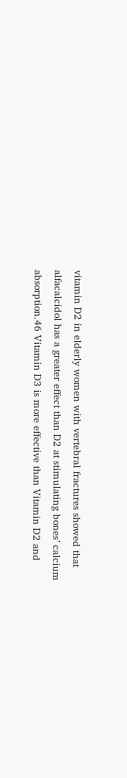vitamin D2 in elderly women with vertebral fractures showed that alfacalcidol has a greater effect than D2 at stimulating bones’ calcium absorption.46 Vitamin D3 is more effective than Vitamin D2 and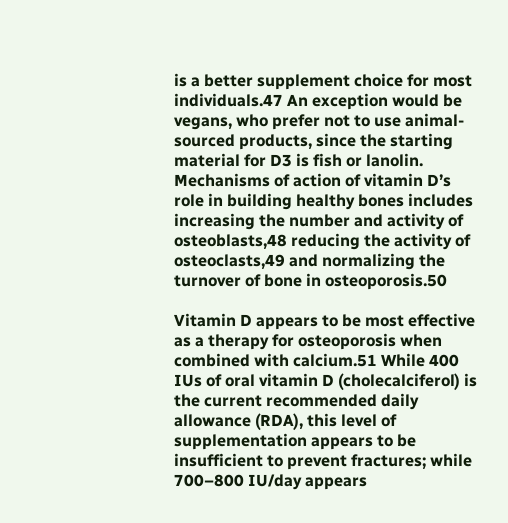is a better supplement choice for most individuals.47 An exception would be vegans, who prefer not to use animal-sourced products, since the starting material for D3 is fish or lanolin. Mechanisms of action of vitamin D’s role in building healthy bones includes increasing the number and activity of osteoblasts,48 reducing the activity of osteoclasts,49 and normalizing the turnover of bone in osteoporosis.50

Vitamin D appears to be most effective as a therapy for osteoporosis when combined with calcium.51 While 400 IUs of oral vitamin D (cholecalciferol) is the current recommended daily allowance (RDA), this level of supplementation appears to be insufficient to prevent fractures; while 700–800 IU/day appears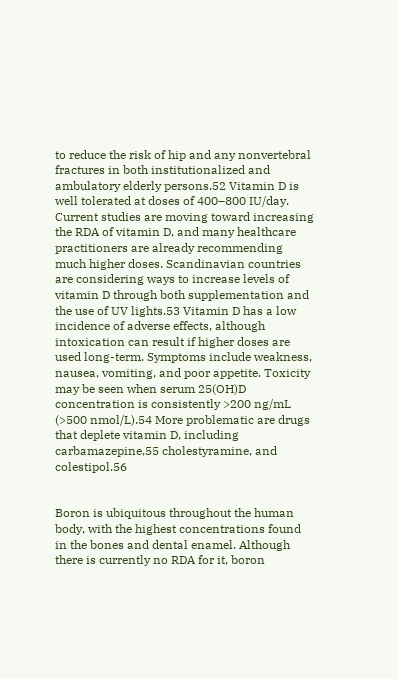to reduce the risk of hip and any nonvertebral fractures in both institutionalized and ambulatory elderly persons.52 Vitamin D is well tolerated at doses of 400–800 IU/day. Current studies are moving toward increasing the RDA of vitamin D, and many healthcare practitioners are already recommending much higher doses. Scandinavian countries are considering ways to increase levels of vitamin D through both supplementation and the use of UV lights.53 Vitamin D has a low incidence of adverse effects, although intoxication can result if higher doses are used long-term. Symptoms include weakness, nausea, vomiting, and poor appetite. Toxicity may be seen when serum 25(OH)D concentration is consistently >200 ng/mL (>500 nmol/L).54 More problematic are drugs that deplete vitamin D, including carbamazepine,55 cholestyramine, and colestipol.56


Boron is ubiquitous throughout the human body, with the highest concentrations found in the bones and dental enamel. Although there is currently no RDA for it, boron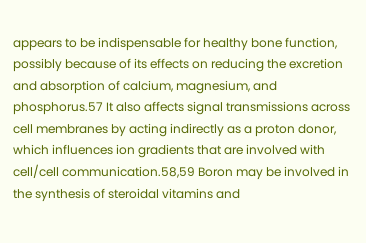appears to be indispensable for healthy bone function, possibly because of its effects on reducing the excretion and absorption of calcium, magnesium, and phosphorus.57 It also affects signal transmissions across cell membranes by acting indirectly as a proton donor, which influences ion gradients that are involved with cell/cell communication.58,59 Boron may be involved in the synthesis of steroidal vitamins and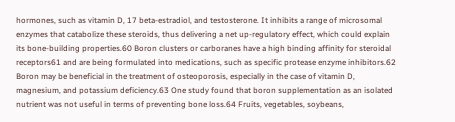hormones, such as vitamin D, 17 beta-estradiol, and testosterone. It inhibits a range of microsomal enzymes that catabolize these steroids, thus delivering a net up-regulatory effect, which could explain its bone-building properties.60 Boron clusters or carboranes have a high binding affinity for steroidal receptors61 and are being formulated into medications, such as specific protease enzyme inhibitors.62 Boron may be beneficial in the treatment of osteoporosis, especially in the case of vitamin D, magnesium, and potassium deficiency.63 One study found that boron supplementation as an isolated nutrient was not useful in terms of preventing bone loss.64 Fruits, vegetables, soybeans,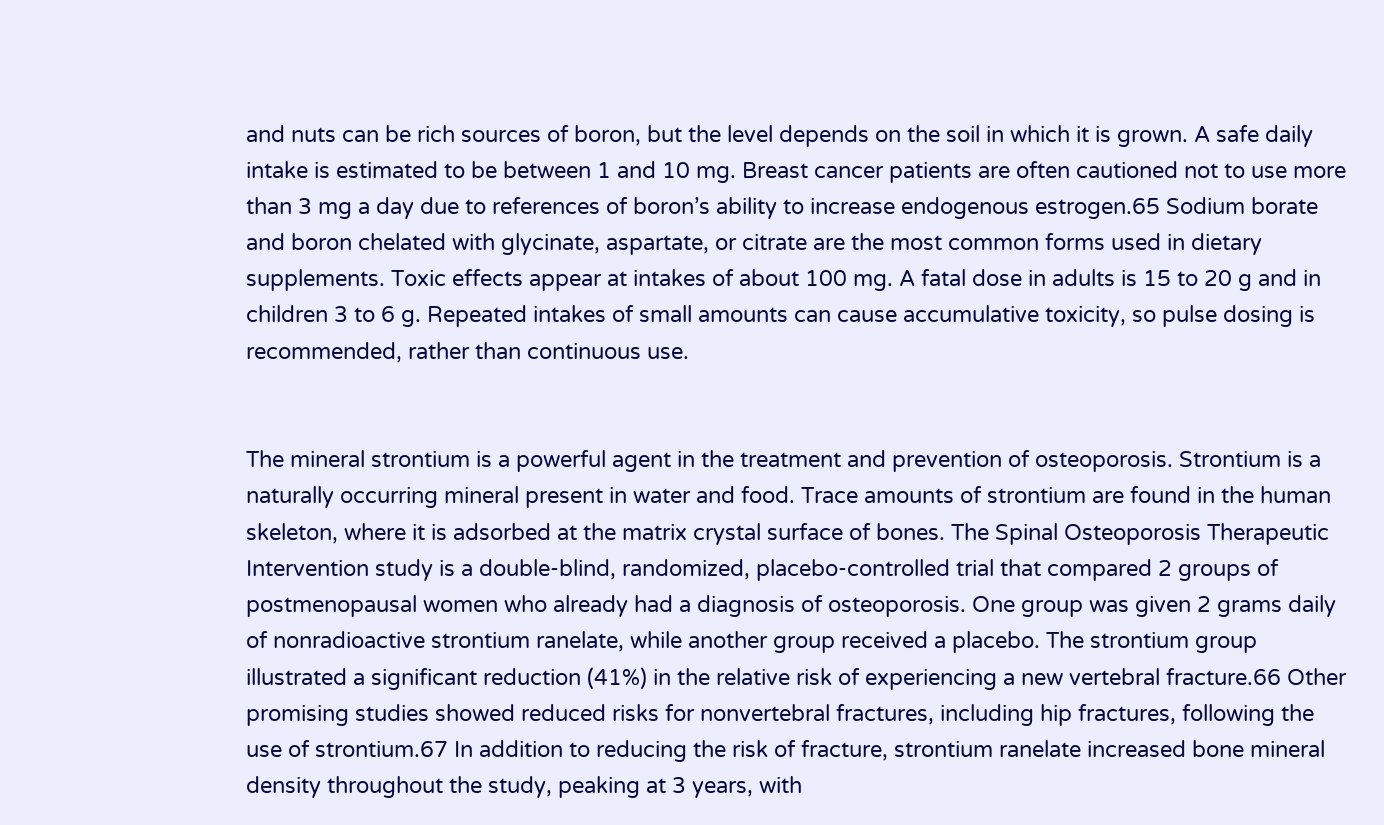and nuts can be rich sources of boron, but the level depends on the soil in which it is grown. A safe daily intake is estimated to be between 1 and 10 mg. Breast cancer patients are often cautioned not to use more than 3 mg a day due to references of boron’s ability to increase endogenous estrogen.65 Sodium borate and boron chelated with glycinate, aspartate, or citrate are the most common forms used in dietary supplements. Toxic effects appear at intakes of about 100 mg. A fatal dose in adults is 15 to 20 g and in children 3 to 6 g. Repeated intakes of small amounts can cause accumulative toxicity, so pulse dosing is recommended, rather than continuous use.


The mineral strontium is a powerful agent in the treatment and prevention of osteoporosis. Strontium is a naturally occurring mineral present in water and food. Trace amounts of strontium are found in the human skeleton, where it is adsorbed at the matrix crystal surface of bones. The Spinal Osteoporosis Therapeutic Intervention study is a double-blind, randomized, placebo-controlled trial that compared 2 groups of postmenopausal women who already had a diagnosis of osteoporosis. One group was given 2 grams daily of nonradioactive strontium ranelate, while another group received a placebo. The strontium group illustrated a significant reduction (41%) in the relative risk of experiencing a new vertebral fracture.66 Other promising studies showed reduced risks for nonvertebral fractures, including hip fractures, following the use of strontium.67 In addition to reducing the risk of fracture, strontium ranelate increased bone mineral density throughout the study, peaking at 3 years, with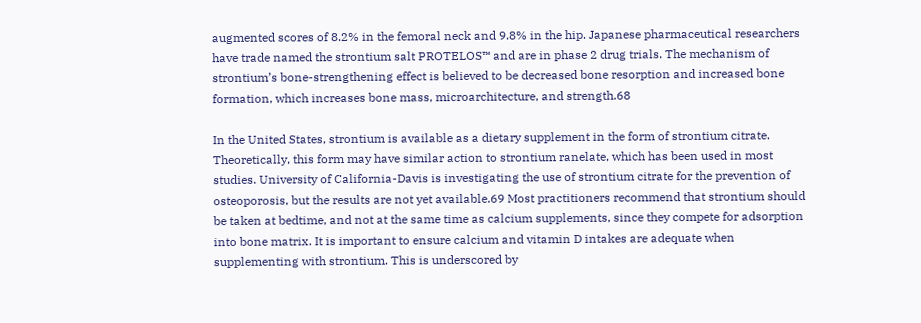augmented scores of 8.2% in the femoral neck and 9.8% in the hip. Japanese pharmaceutical researchers have trade named the strontium salt PROTELOS™ and are in phase 2 drug trials. The mechanism of strontium’s bone-strengthening effect is believed to be decreased bone resorption and increased bone formation, which increases bone mass, microarchitecture, and strength.68

In the United States, strontium is available as a dietary supplement in the form of strontium citrate. Theoretically, this form may have similar action to strontium ranelate, which has been used in most studies. University of California-Davis is investigating the use of strontium citrate for the prevention of osteoporosis, but the results are not yet available.69 Most practitioners recommend that strontium should be taken at bedtime, and not at the same time as calcium supplements, since they compete for adsorption into bone matrix. It is important to ensure calcium and vitamin D intakes are adequate when supplementing with strontium. This is underscored by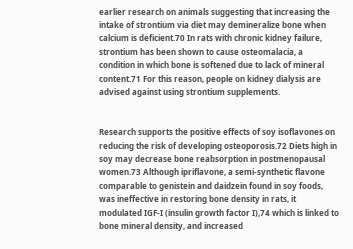earlier research on animals suggesting that increasing the intake of strontium via diet may demineralize bone when calcium is deficient.70 In rats with chronic kidney failure, strontium has been shown to cause osteomalacia, a condition in which bone is softened due to lack of mineral content.71 For this reason, people on kidney dialysis are advised against using strontium supplements.


Research supports the positive effects of soy isoflavones on reducing the risk of developing osteoporosis.72 Diets high in soy may decrease bone reabsorption in postmenopausal women.73 Although ipriflavone, a semi-synthetic flavone comparable to genistein and daidzein found in soy foods, was ineffective in restoring bone density in rats, it modulated IGF-I (insulin growth factor I),74 which is linked to bone mineral density, and increased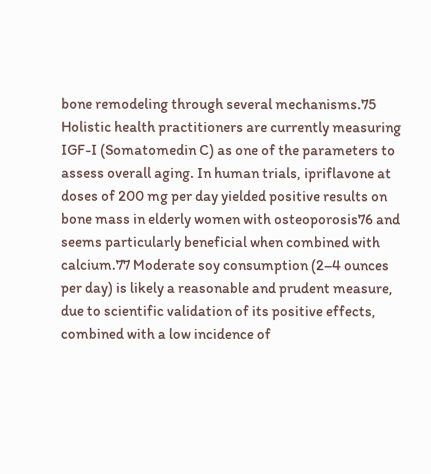bone remodeling through several mechanisms.75 Holistic health practitioners are currently measuring IGF-I (Somatomedin C) as one of the parameters to assess overall aging. In human trials, ipriflavone at doses of 200 mg per day yielded positive results on bone mass in elderly women with osteoporosis76 and seems particularly beneficial when combined with calcium.77 Moderate soy consumption (2–4 ounces per day) is likely a reasonable and prudent measure, due to scientific validation of its positive effects, combined with a low incidence of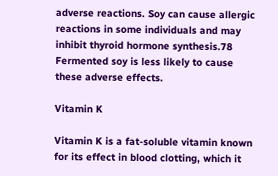adverse reactions. Soy can cause allergic reactions in some individuals and may inhibit thyroid hormone synthesis.78 Fermented soy is less likely to cause these adverse effects.

Vitamin K

Vitamin K is a fat-soluble vitamin known for its effect in blood clotting, which it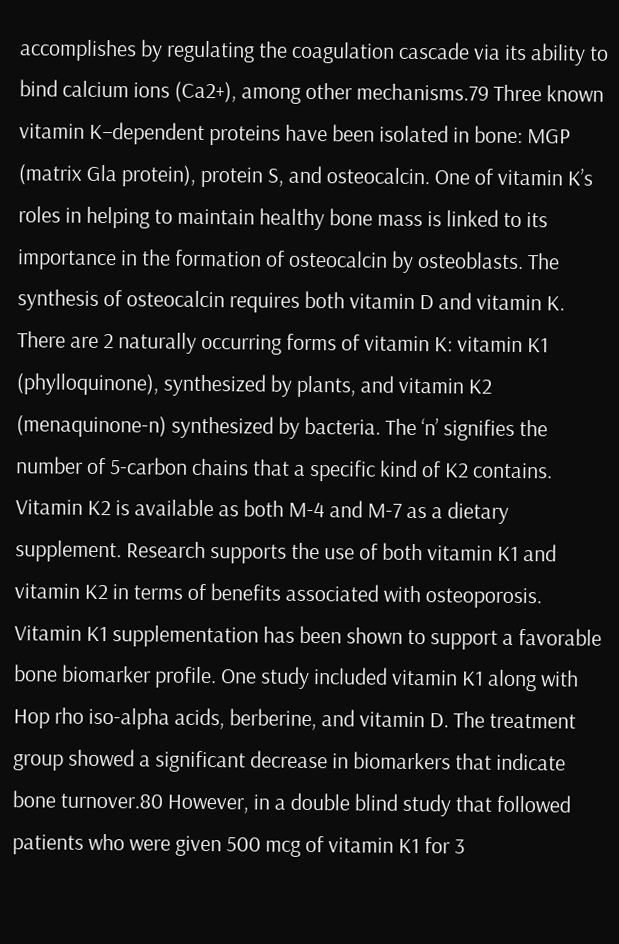accomplishes by regulating the coagulation cascade via its ability to bind calcium ions (Ca2+), among other mechanisms.79 Three known vitamin K–dependent proteins have been isolated in bone: MGP (matrix Gla protein), protein S, and osteocalcin. One of vitamin K’s roles in helping to maintain healthy bone mass is linked to its importance in the formation of osteocalcin by osteoblasts. The synthesis of osteocalcin requires both vitamin D and vitamin K. There are 2 naturally occurring forms of vitamin K: vitamin K1 (phylloquinone), synthesized by plants, and vitamin K2 (menaquinone-n) synthesized by bacteria. The ‘n’ signifies the number of 5-carbon chains that a specific kind of K2 contains. Vitamin K2 is available as both M-4 and M-7 as a dietary supplement. Research supports the use of both vitamin K1 and vitamin K2 in terms of benefits associated with osteoporosis. Vitamin K1 supplementation has been shown to support a favorable bone biomarker profile. One study included vitamin K1 along with Hop rho iso-alpha acids, berberine, and vitamin D. The treatment group showed a significant decrease in biomarkers that indicate bone turnover.80 However, in a double blind study that followed patients who were given 500 mcg of vitamin K1 for 3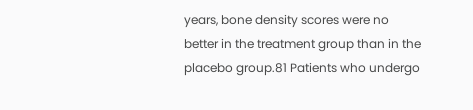years, bone density scores were no better in the treatment group than in the placebo group.81 Patients who undergo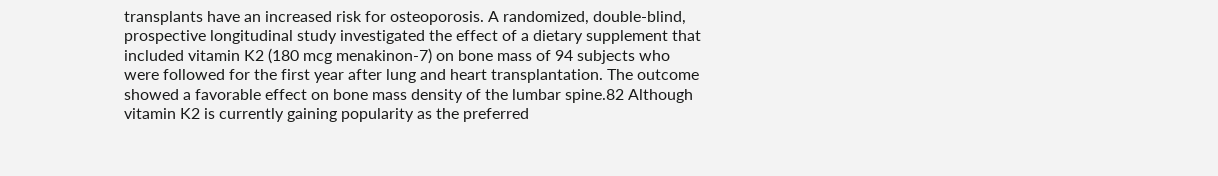transplants have an increased risk for osteoporosis. A randomized, double-blind, prospective longitudinal study investigated the effect of a dietary supplement that included vitamin K2 (180 mcg menakinon-7) on bone mass of 94 subjects who were followed for the first year after lung and heart transplantation. The outcome showed a favorable effect on bone mass density of the lumbar spine.82 Although vitamin K2 is currently gaining popularity as the preferred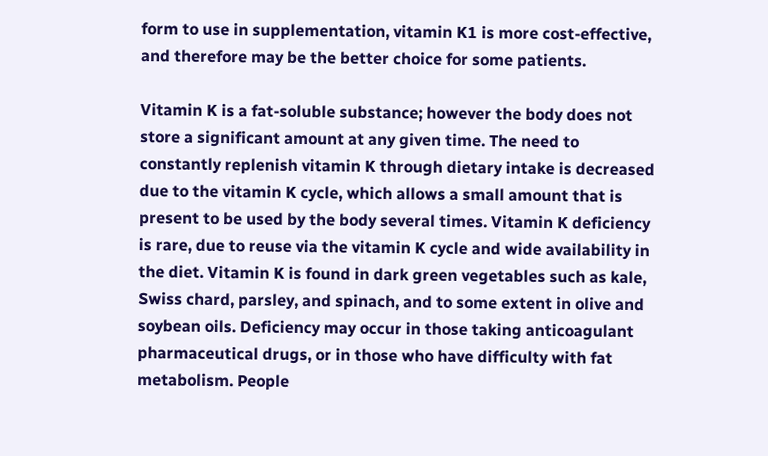form to use in supplementation, vitamin K1 is more cost-effective, and therefore may be the better choice for some patients.

Vitamin K is a fat-soluble substance; however the body does not store a significant amount at any given time. The need to constantly replenish vitamin K through dietary intake is decreased due to the vitamin K cycle, which allows a small amount that is present to be used by the body several times. Vitamin K deficiency is rare, due to reuse via the vitamin K cycle and wide availability in the diet. Vitamin K is found in dark green vegetables such as kale, Swiss chard, parsley, and spinach, and to some extent in olive and soybean oils. Deficiency may occur in those taking anticoagulant pharmaceutical drugs, or in those who have difficulty with fat metabolism. People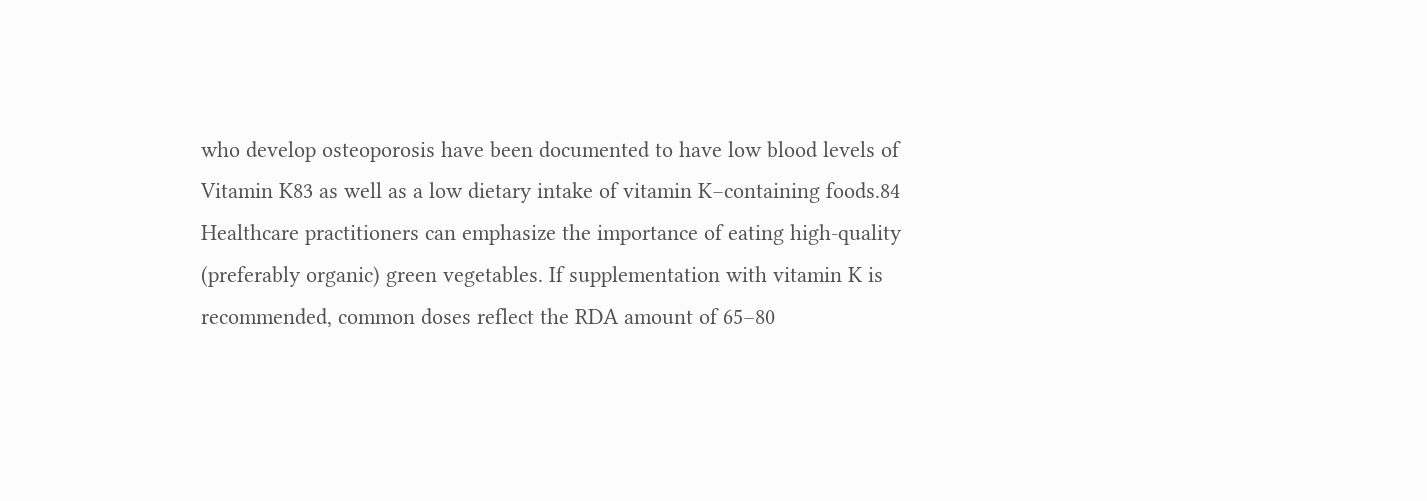who develop osteoporosis have been documented to have low blood levels of Vitamin K83 as well as a low dietary intake of vitamin K–containing foods.84 Healthcare practitioners can emphasize the importance of eating high-quality (preferably organic) green vegetables. If supplementation with vitamin K is recommended, common doses reflect the RDA amount of 65–80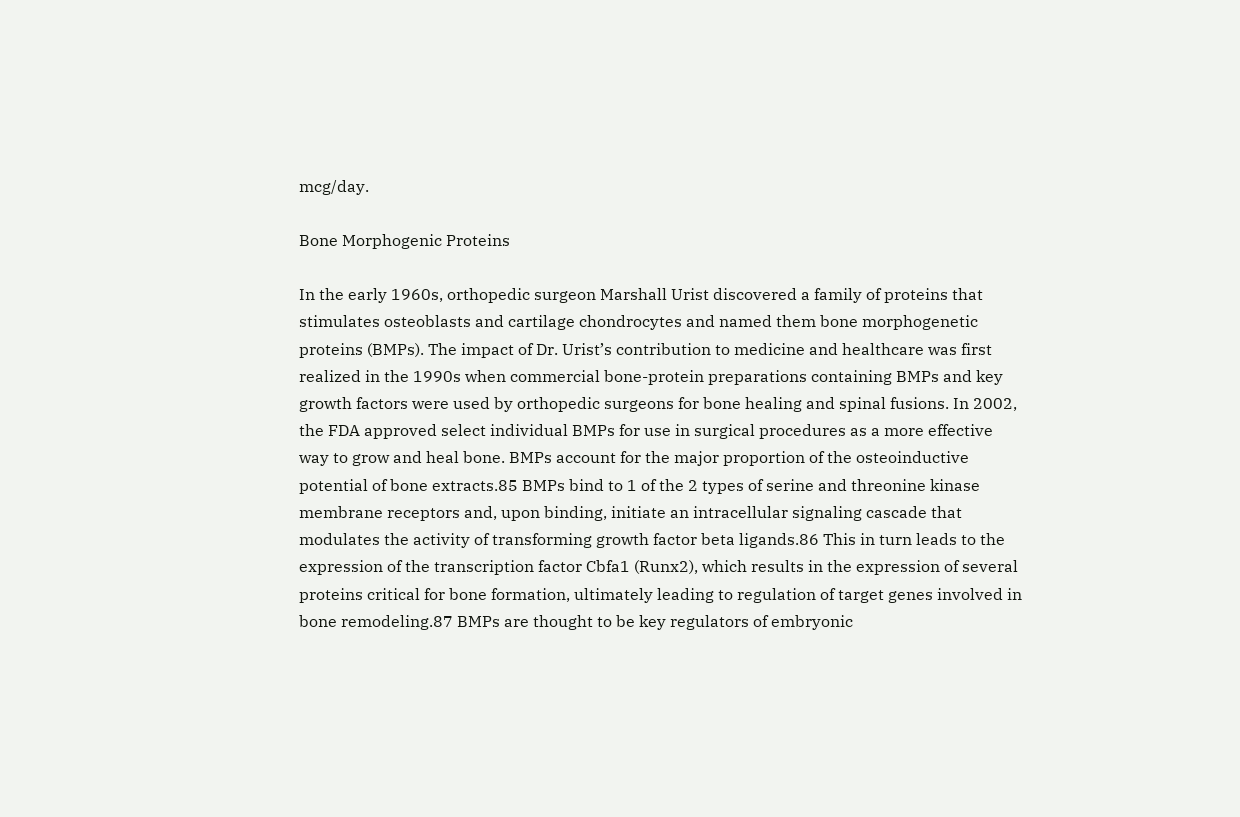mcg/day.

Bone Morphogenic Proteins

In the early 1960s, orthopedic surgeon Marshall Urist discovered a family of proteins that stimulates osteoblasts and cartilage chondrocytes and named them bone morphogenetic proteins (BMPs). The impact of Dr. Urist’s contribution to medicine and healthcare was first realized in the 1990s when commercial bone-protein preparations containing BMPs and key growth factors were used by orthopedic surgeons for bone healing and spinal fusions. In 2002, the FDA approved select individual BMPs for use in surgical procedures as a more effective way to grow and heal bone. BMPs account for the major proportion of the osteoinductive potential of bone extracts.85 BMPs bind to 1 of the 2 types of serine and threonine kinase membrane receptors and, upon binding, initiate an intracellular signaling cascade that modulates the activity of transforming growth factor beta ligands.86 This in turn leads to the expression of the transcription factor Cbfa1 (Runx2), which results in the expression of several proteins critical for bone formation, ultimately leading to regulation of target genes involved in bone remodeling.87 BMPs are thought to be key regulators of embryonic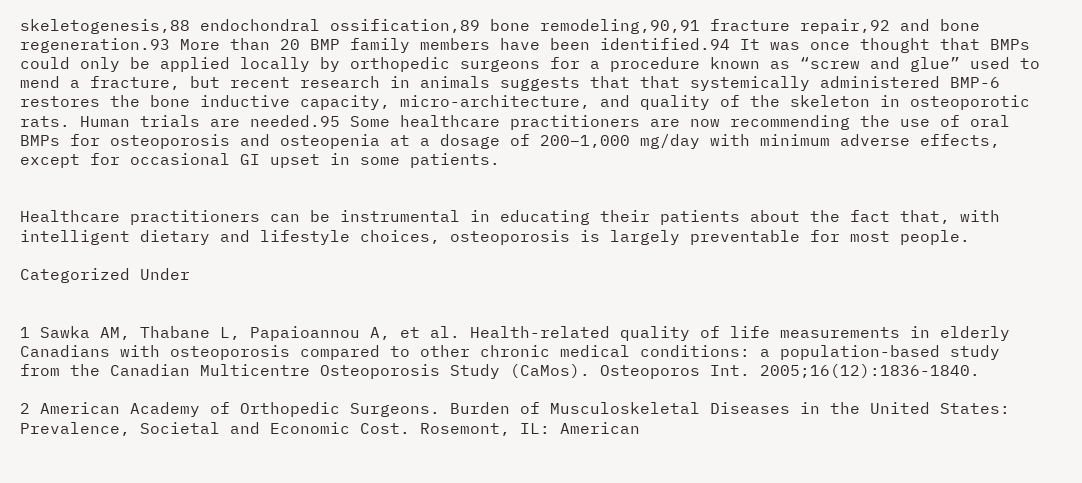skeletogenesis,88 endochondral ossification,89 bone remodeling,90,91 fracture repair,92 and bone regeneration.93 More than 20 BMP family members have been identified.94 It was once thought that BMPs could only be applied locally by orthopedic surgeons for a procedure known as “screw and glue” used to mend a fracture, but recent research in animals suggests that that systemically administered BMP-6 restores the bone inductive capacity, micro-architecture, and quality of the skeleton in osteoporotic rats. Human trials are needed.95 Some healthcare practitioners are now recommending the use of oral BMPs for osteoporosis and osteopenia at a dosage of 200–1,000 mg/day with minimum adverse effects, except for occasional GI upset in some patients.


Healthcare practitioners can be instrumental in educating their patients about the fact that, with intelligent dietary and lifestyle choices, osteoporosis is largely preventable for most people.

Categorized Under


1 Sawka AM, Thabane L, Papaioannou A, et al. Health-related quality of life measurements in elderly Canadians with osteoporosis compared to other chronic medical conditions: a population-based study from the Canadian Multicentre Osteoporosis Study (CaMos). Osteoporos Int. 2005;16(12):1836-1840.

2 American Academy of Orthopedic Surgeons. Burden of Musculoskeletal Diseases in the United States: Prevalence, Societal and Economic Cost. Rosemont, IL: American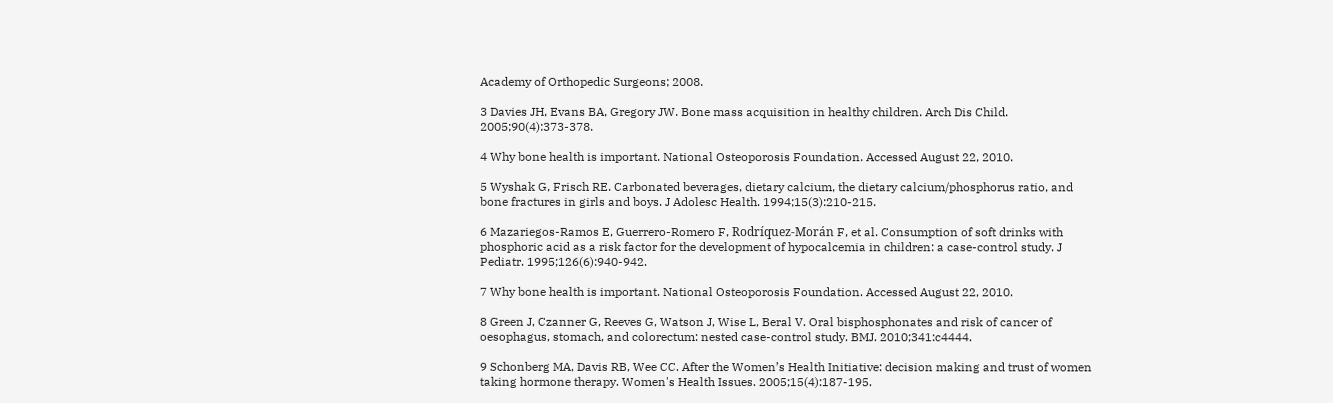Academy of Orthopedic Surgeons; 2008.

3 Davies JH, Evans BA, Gregory JW. Bone mass acquisition in healthy children. Arch Dis Child. 2005;90(4):373-378.

4 Why bone health is important. National Osteoporosis Foundation. Accessed August 22, 2010.

5 Wyshak G, Frisch RE. Carbonated beverages, dietary calcium, the dietary calcium/phosphorus ratio, and bone fractures in girls and boys. J Adolesc Health. 1994;15(3):210-215.

6 Mazariegos-Ramos E, Guerrero-Romero F, Rodríquez-Morán F, et al. Consumption of soft drinks with phosphoric acid as a risk factor for the development of hypocalcemia in children: a case-control study. J Pediatr. 1995;126(6):940-942.

7 Why bone health is important. National Osteoporosis Foundation. Accessed August 22, 2010.

8 Green J, Czanner G, Reeves G, Watson J, Wise L, Beral V. Oral bisphosphonates and risk of cancer of oesophagus, stomach, and colorectum: nested case-control study. BMJ. 2010;341:c4444.

9 Schonberg MA, Davis RB, Wee CC. After the Women’s Health Initiative: decision making and trust of women taking hormone therapy. Women's Health Issues. 2005;15(4):187-195.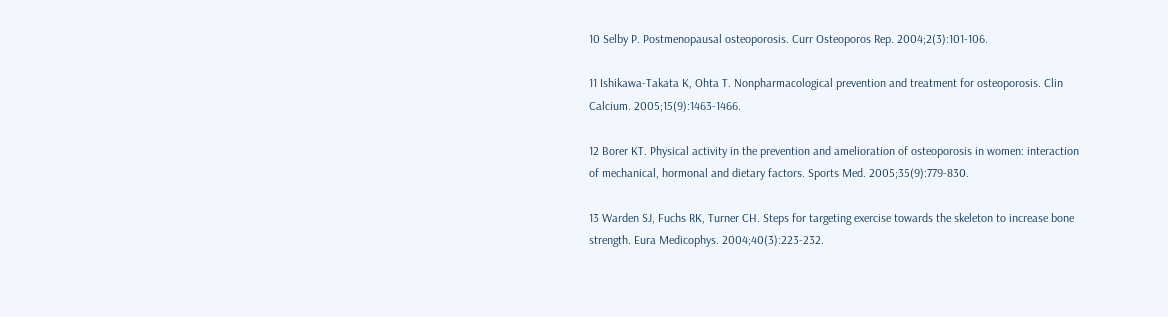10 Selby P. Postmenopausal osteoporosis. Curr Osteoporos Rep. 2004;2(3):101-106.

11 Ishikawa-Takata K, Ohta T. Nonpharmacological prevention and treatment for osteoporosis. Clin Calcium. 2005;15(9):1463-1466.

12 Borer KT. Physical activity in the prevention and amelioration of osteoporosis in women: interaction of mechanical, hormonal and dietary factors. Sports Med. 2005;35(9):779-830.

13 Warden SJ, Fuchs RK, Turner CH. Steps for targeting exercise towards the skeleton to increase bone strength. Eura Medicophys. 2004;40(3):223-232.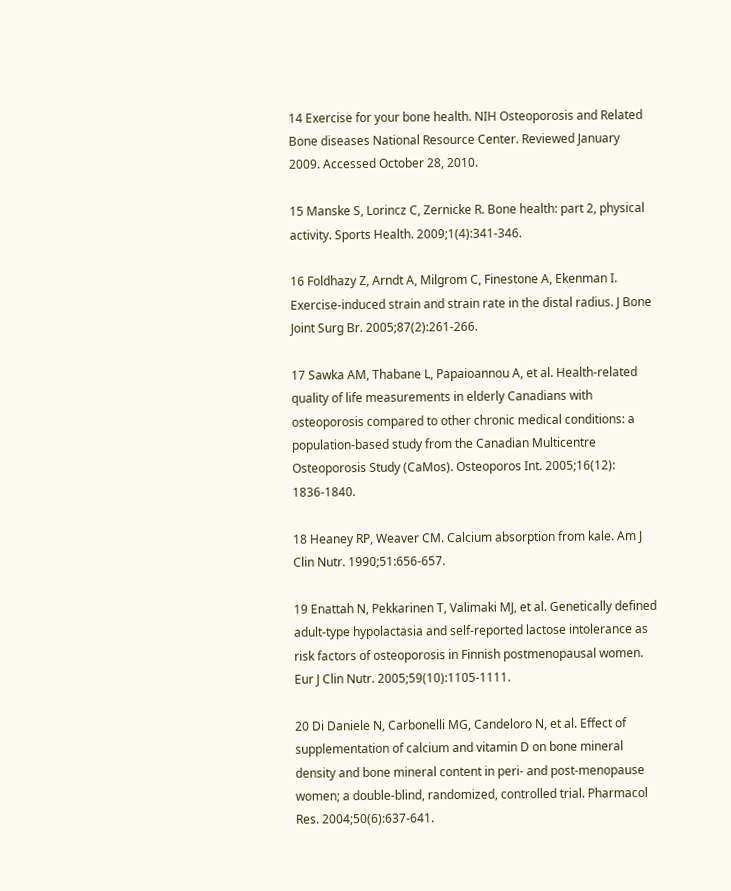14 Exercise for your bone health. NIH Osteoporosis and Related Bone diseases National Resource Center. Reviewed January 2009. Accessed October 28, 2010.

15 Manske S, Lorincz C, Zernicke R. Bone health: part 2, physical activity. Sports Health. 2009;1(4):341-346.

16 Foldhazy Z, Arndt A, Milgrom C, Finestone A, Ekenman I. Exercise-induced strain and strain rate in the distal radius. J Bone Joint Surg Br. 2005;87(2):261-266.

17 Sawka AM, Thabane L, Papaioannou A, et al. Health-related quality of life measurements in elderly Canadians with osteoporosis compared to other chronic medical conditions: a population-based study from the Canadian Multicentre Osteoporosis Study (CaMos). Osteoporos Int. 2005;16(12): 1836-1840.

18 Heaney RP, Weaver CM. Calcium absorption from kale. Am J Clin Nutr. 1990;51:656-657.

19 Enattah N, Pekkarinen T, Valimaki MJ, et al. Genetically defined adult-type hypolactasia and self-reported lactose intolerance as risk factors of osteoporosis in Finnish postmenopausal women. Eur J Clin Nutr. 2005;59(10):1105-1111.

20 Di Daniele N, Carbonelli MG, Candeloro N, et al. Effect of supplementation of calcium and vitamin D on bone mineral density and bone mineral content in peri- and post-menopause women; a double-blind, randomized, controlled trial. Pharmacol Res. 2004;50(6):637-641.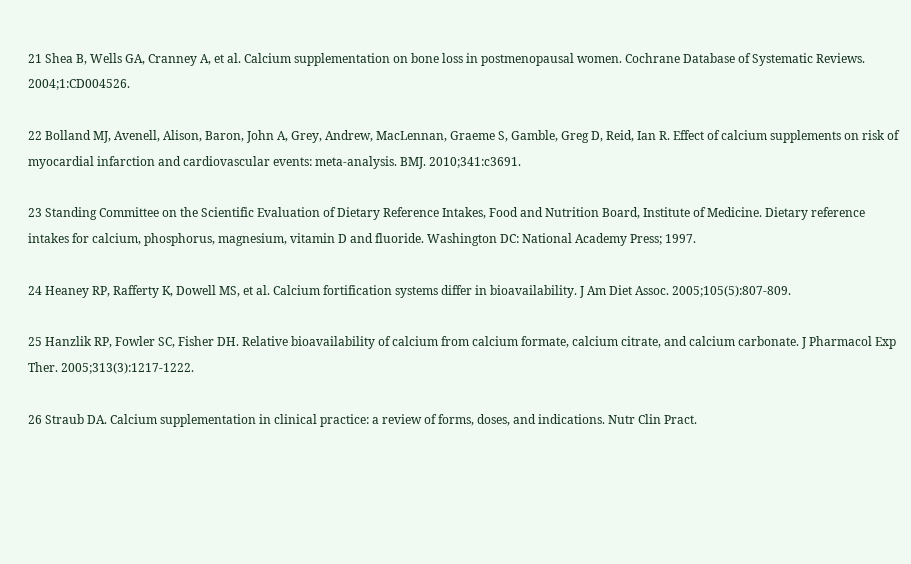21 Shea B, Wells GA, Cranney A, et al. Calcium supplementation on bone loss in postmenopausal women. Cochrane Database of Systematic Reviews. 2004;1:CD004526.

22 Bolland MJ, Avenell, Alison, Baron, John A, Grey, Andrew, MacLennan, Graeme S, Gamble, Greg D, Reid, Ian R. Effect of calcium supplements on risk of myocardial infarction and cardiovascular events: meta-analysis. BMJ. 2010;341:c3691.

23 Standing Committee on the Scientific Evaluation of Dietary Reference Intakes, Food and Nutrition Board, Institute of Medicine. Dietary reference intakes for calcium, phosphorus, magnesium, vitamin D and fluoride. Washington DC: National Academy Press; 1997.

24 Heaney RP, Rafferty K, Dowell MS, et al. Calcium fortification systems differ in bioavailability. J Am Diet Assoc. 2005;105(5):807-809.

25 Hanzlik RP, Fowler SC, Fisher DH. Relative bioavailability of calcium from calcium formate, calcium citrate, and calcium carbonate. J Pharmacol Exp Ther. 2005;313(3):1217-1222.

26 Straub DA. Calcium supplementation in clinical practice: a review of forms, doses, and indications. Nutr Clin Pract.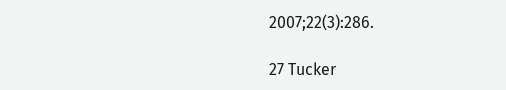2007;22(3):286.

27 Tucker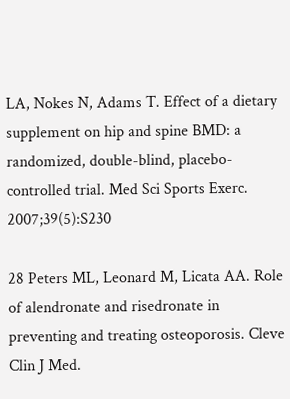LA, Nokes N, Adams T. Effect of a dietary supplement on hip and spine BMD: a randomized, double-blind, placebo-controlled trial. Med Sci Sports Exerc. 2007;39(5):S230

28 Peters ML, Leonard M, Licata AA. Role of alendronate and risedronate in preventing and treating osteoporosis. Cleve Clin J Med.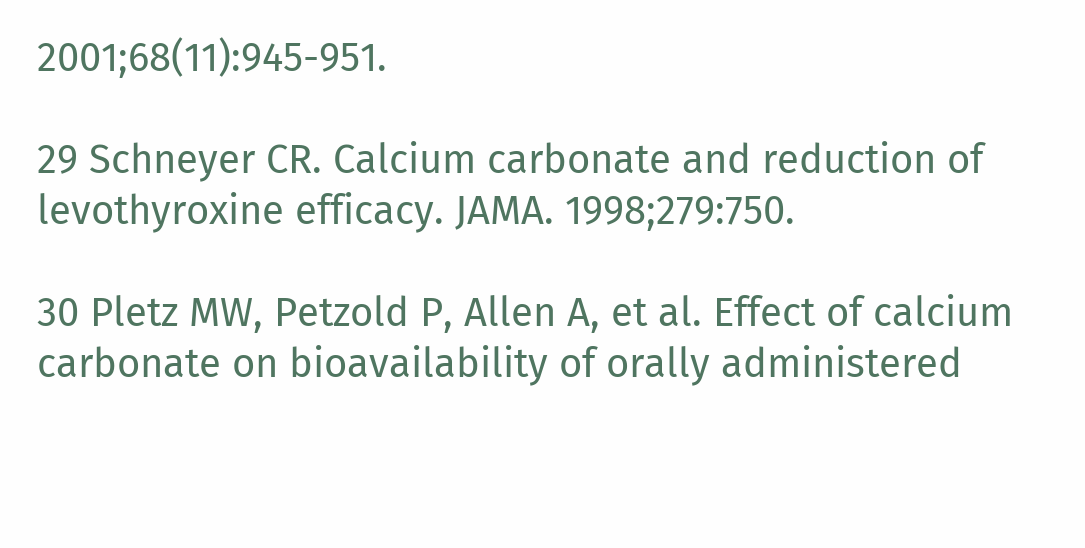2001;68(11):945-951.

29 Schneyer CR. Calcium carbonate and reduction of levothyroxine efficacy. JAMA. 1998;279:750.

30 Pletz MW, Petzold P, Allen A, et al. Effect of calcium carbonate on bioavailability of orally administered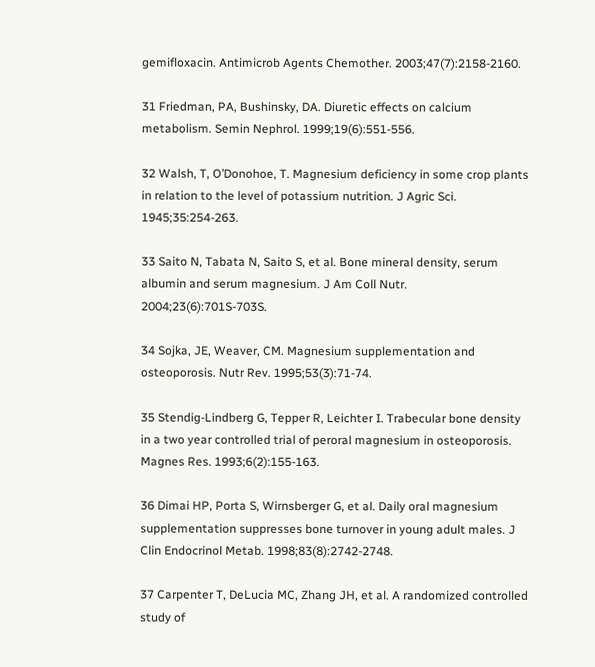gemifloxacin. Antimicrob Agents Chemother. 2003;47(7):2158-2160.

31 Friedman, PA, Bushinsky, DA. Diuretic effects on calcium metabolism. Semin Nephrol. 1999;19(6):551-556.

32 Walsh, T, O’Donohoe, T. Magnesium deficiency in some crop plants in relation to the level of potassium nutrition. J Agric Sci. 1945;35:254-263.

33 Saito N, Tabata N, Saito S, et al. Bone mineral density, serum albumin and serum magnesium. J Am Coll Nutr. 2004;23(6):701S-703S.

34 Sojka, JE, Weaver, CM. Magnesium supplementation and osteoporosis. Nutr Rev. 1995;53(3):71-74.

35 Stendig-Lindberg G, Tepper R, Leichter I. Trabecular bone density in a two year controlled trial of peroral magnesium in osteoporosis. Magnes Res. 1993;6(2):155-163.

36 Dimai HP, Porta S, Wirnsberger G, et al. Daily oral magnesium supplementation suppresses bone turnover in young adult males. J Clin Endocrinol Metab. 1998;83(8):2742-2748.

37 Carpenter T, DeLucia MC, Zhang JH, et al. A randomized controlled study of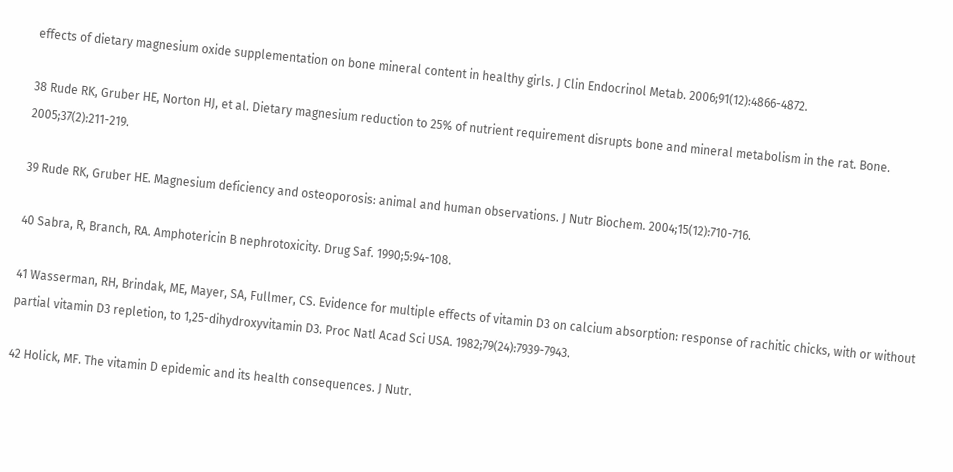effects of dietary magnesium oxide supplementation on bone mineral content in healthy girls. J Clin Endocrinol Metab. 2006;91(12):4866-4872.

38 Rude RK, Gruber HE, Norton HJ, et al. Dietary magnesium reduction to 25% of nutrient requirement disrupts bone and mineral metabolism in the rat. Bone. 2005;37(2):211-219.

39 Rude RK, Gruber HE. Magnesium deficiency and osteoporosis: animal and human observations. J Nutr Biochem. 2004;15(12):710-716.

40 Sabra, R, Branch, RA. Amphotericin B nephrotoxicity. Drug Saf. 1990;5:94-108.

41 Wasserman, RH, Brindak, ME, Mayer, SA, Fullmer, CS. Evidence for multiple effects of vitamin D3 on calcium absorption: response of rachitic chicks, with or without partial vitamin D3 repletion, to 1,25-dihydroxyvitamin D3. Proc Natl Acad Sci USA. 1982;79(24):7939-7943.

42 Holick, MF. The vitamin D epidemic and its health consequences. J Nutr.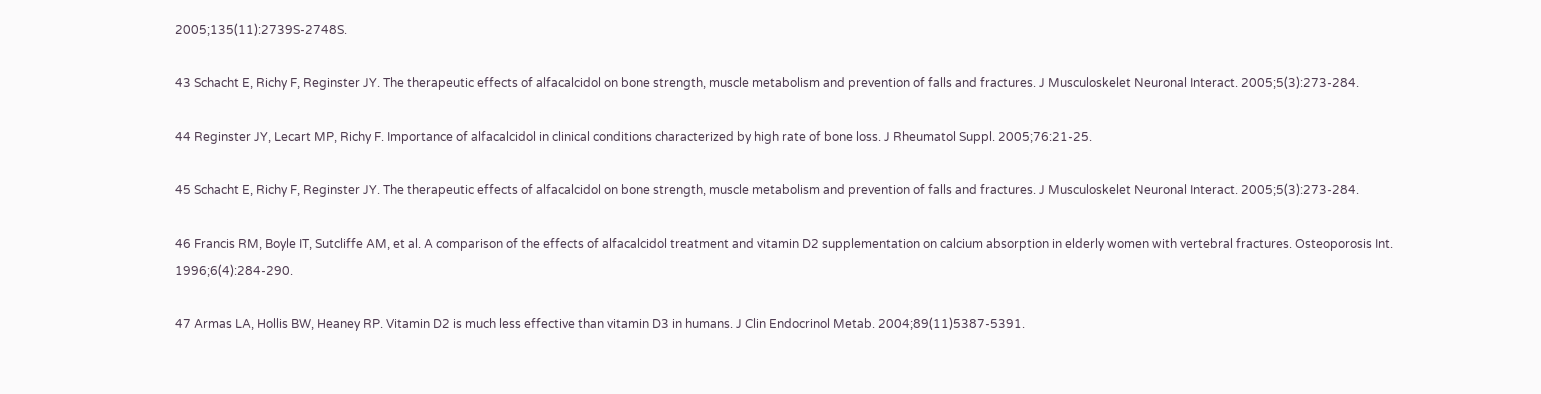2005;135(11):2739S-2748S.

43 Schacht E, Richy F, Reginster JY. The therapeutic effects of alfacalcidol on bone strength, muscle metabolism and prevention of falls and fractures. J Musculoskelet Neuronal Interact. 2005;5(3):273-284.

44 Reginster JY, Lecart MP, Richy F. Importance of alfacalcidol in clinical conditions characterized by high rate of bone loss. J Rheumatol Suppl. 2005;76:21-25.

45 Schacht E, Richy F, Reginster JY. The therapeutic effects of alfacalcidol on bone strength, muscle metabolism and prevention of falls and fractures. J Musculoskelet Neuronal Interact. 2005;5(3):273-284.

46 Francis RM, Boyle IT, Sutcliffe AM, et al. A comparison of the effects of alfacalcidol treatment and vitamin D2 supplementation on calcium absorption in elderly women with vertebral fractures. Osteoporosis Int. 1996;6(4):284-290.

47 Armas LA, Hollis BW, Heaney RP. Vitamin D2 is much less effective than vitamin D3 in humans. J Clin Endocrinol Metab. 2004;89(11)5387-5391.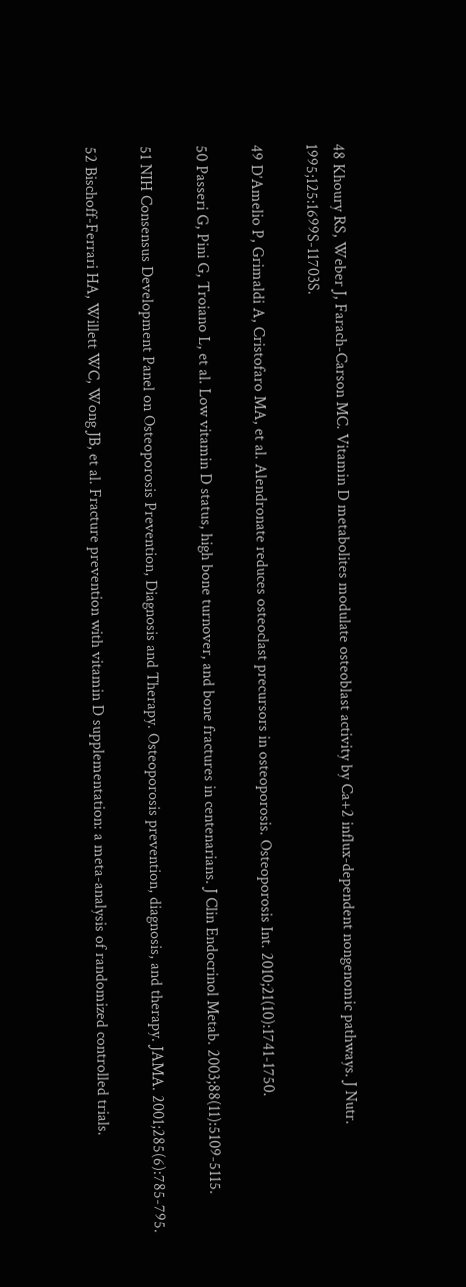48 Khoury RS, Weber J, Farach-Carson MC. Vitamin D metabolites modulate osteoblast activity by Ca+2 influx-dependent nongenomic pathways. J Nutr. 1995;125:1699S-11703S.

49 D’Amelio P, Grimaldi A, Cristofaro MA, et al. Alendronate reduces osteoclast precursors in osteoporosis. Osteoporosis Int. 2010;21(10):1741-1750.

50 Passeri G, Pini G, Troiano L, et al. Low vitamin D status, high bone turnover, and bone fractures in centenarians. J Clin Endocrinol Metab. 2003;88(11):5109-5115.

51 NIH Consensus Development Panel on Osteoporosis Prevention, Diagnosis and Therapy. Osteoporosis prevention, diagnosis, and therapy. JAMA. 2001;285(6):785-795.

52 Bischoff-Ferrari HA, Willett WC, Wong JB, et al. Fracture prevention with vitamin D supplementation: a meta-analysis of randomized controlled trials.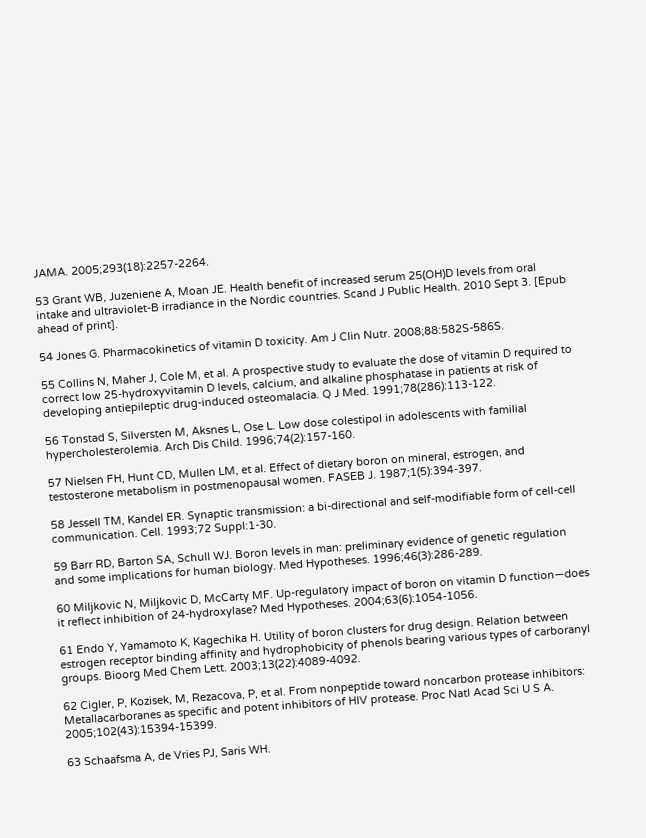JAMA. 2005;293(18):2257-2264.

53 Grant WB, Juzeniene A, Moan JE. Health benefit of increased serum 25(OH)D levels from oral intake and ultraviolet-B irradiance in the Nordic countries. Scand J Public Health. 2010 Sept 3. [Epub ahead of print].

54 Jones G. Pharmacokinetics of vitamin D toxicity. Am J Clin Nutr. 2008;88:582S-586S.

55 Collins N, Maher J, Cole M, et al. A prospective study to evaluate the dose of vitamin D required to correct low 25-hydroxyvitamin D levels, calcium, and alkaline phosphatase in patients at risk of developing antiepileptic drug-induced osteomalacia. Q J Med. 1991;78(286):113-122.

56 Tonstad S, Silversten M, Aksnes L, Ose L. Low dose colestipol in adolescents with familial hypercholesterolemia. Arch Dis Child. 1996;74(2):157-160.

57 Nielsen FH, Hunt CD, Mullen LM, et al. Effect of dietary boron on mineral, estrogen, and testosterone metabolism in postmenopausal women. FASEB J. 1987;1(5):394-397.

58 Jessell TM, Kandel ER. Synaptic transmission: a bi-directional and self-modifiable form of cell-cell communication. Cell. 1993;72 Suppl:1-30.

59 Barr RD, Barton SA, Schull WJ. Boron levels in man: preliminary evidence of genetic regulation and some implications for human biology. Med Hypotheses. 1996;46(3):286-289.

60 Miljkovic N, Miljkovic D, McCarty MF. Up-regulatory impact of boron on vitamin D function—does it reflect inhibition of 24-hydroxylase? Med Hypotheses. 2004;63(6):1054-1056.

61 Endo Y, Yamamoto K, Kagechika H. Utility of boron clusters for drug design. Relation between estrogen receptor binding affinity and hydrophobicity of phenols bearing various types of carboranyl groups. Bioorg Med Chem Lett. 2003;13(22):4089-4092.

62 Cigler, P, Kozisek, M, Rezacova, P, et al. From nonpeptide toward noncarbon protease inhibitors: Metallacarboranes as specific and potent inhibitors of HIV protease. Proc Natl Acad Sci U S A. 2005;102(43):15394-15399.

63 Schaafsma A, de Vries PJ, Saris WH.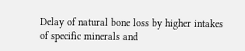Delay of natural bone loss by higher intakes of specific minerals and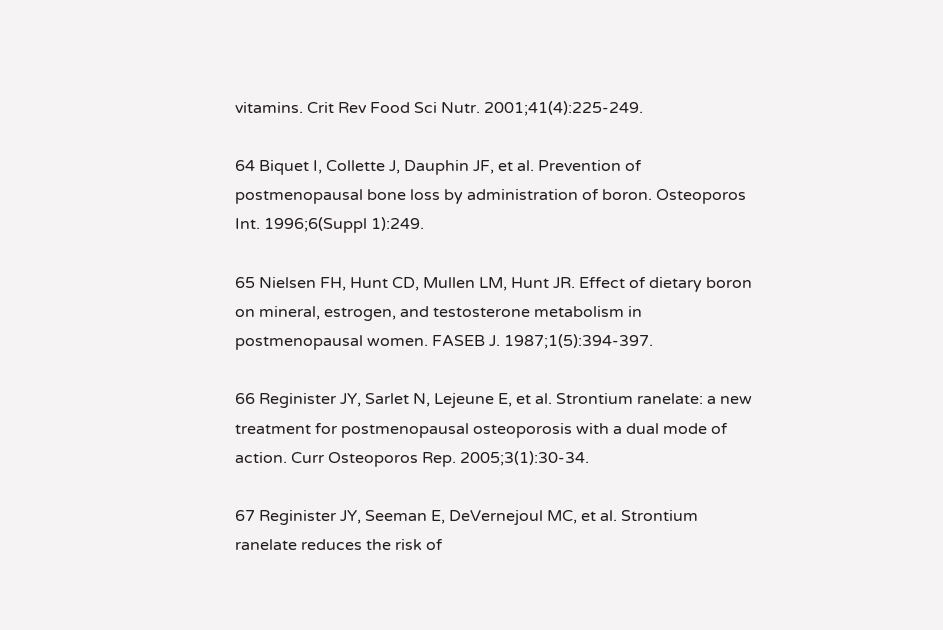vitamins. Crit Rev Food Sci Nutr. 2001;41(4):225-249.

64 Biquet I, Collette J, Dauphin JF, et al. Prevention of postmenopausal bone loss by administration of boron. Osteoporos Int. 1996;6(Suppl 1):249.

65 Nielsen FH, Hunt CD, Mullen LM, Hunt JR. Effect of dietary boron on mineral, estrogen, and testosterone metabolism in postmenopausal women. FASEB J. 1987;1(5):394-397.

66 Reginister JY, Sarlet N, Lejeune E, et al. Strontium ranelate: a new treatment for postmenopausal osteoporosis with a dual mode of action. Curr Osteoporos Rep. 2005;3(1):30-34.

67 Reginister JY, Seeman E, DeVernejoul MC, et al. Strontium ranelate reduces the risk of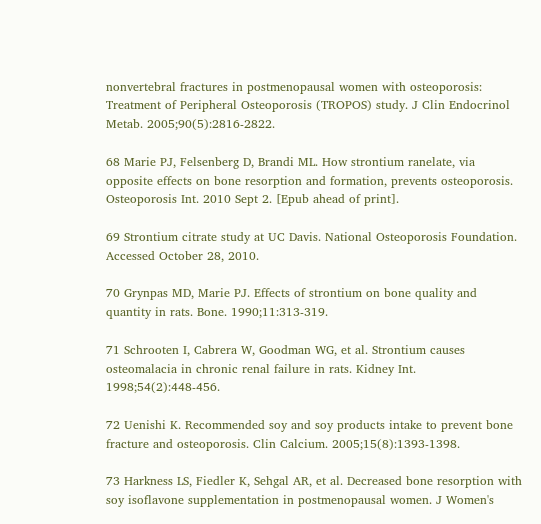nonvertebral fractures in postmenopausal women with osteoporosis: Treatment of Peripheral Osteoporosis (TROPOS) study. J Clin Endocrinol Metab. 2005;90(5):2816-2822.

68 Marie PJ, Felsenberg D, Brandi ML. How strontium ranelate, via opposite effects on bone resorption and formation, prevents osteoporosis. Osteoporosis Int. 2010 Sept 2. [Epub ahead of print].

69 Strontium citrate study at UC Davis. National Osteoporosis Foundation. Accessed October 28, 2010.

70 Grynpas MD, Marie PJ. Effects of strontium on bone quality and quantity in rats. Bone. 1990;11:313-319.

71 Schrooten I, Cabrera W, Goodman WG, et al. Strontium causes osteomalacia in chronic renal failure in rats. Kidney Int. 1998;54(2):448-456.

72 Uenishi K. Recommended soy and soy products intake to prevent bone fracture and osteoporosis. Clin Calcium. 2005;15(8):1393-1398.

73 Harkness LS, Fiedler K, Sehgal AR, et al. Decreased bone resorption with soy isoflavone supplementation in postmenopausal women. J Women's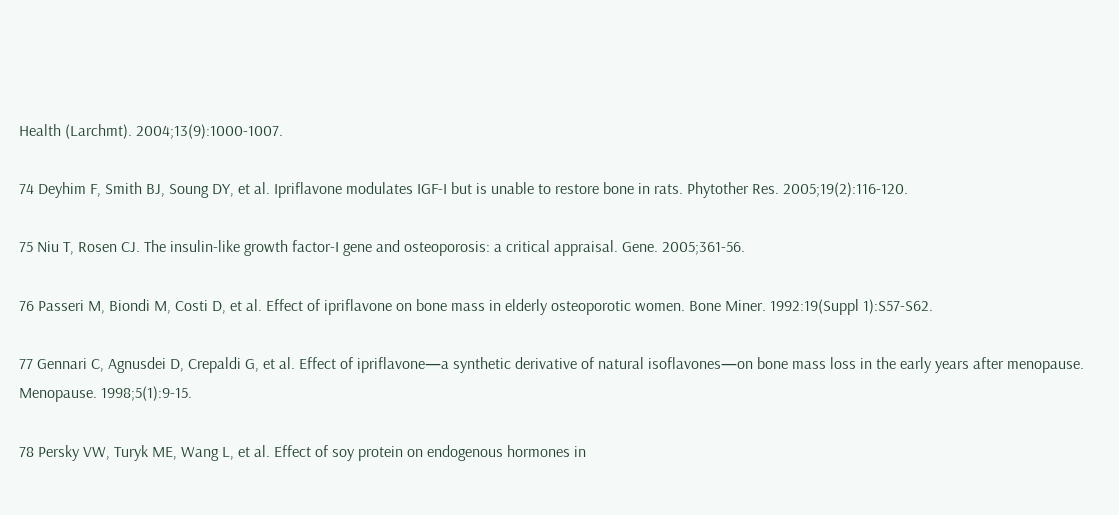Health (Larchmt). 2004;13(9):1000-1007.

74 Deyhim F, Smith BJ, Soung DY, et al. Ipriflavone modulates IGF-I but is unable to restore bone in rats. Phytother Res. 2005;19(2):116-120.

75 Niu T, Rosen CJ. The insulin-like growth factor-I gene and osteoporosis: a critical appraisal. Gene. 2005;361-56.

76 Passeri M, Biondi M, Costi D, et al. Effect of ipriflavone on bone mass in elderly osteoporotic women. Bone Miner. 1992:19(Suppl 1):S57-S62.

77 Gennari C, Agnusdei D, Crepaldi G, et al. Effect of ipriflavone—a synthetic derivative of natural isoflavones—on bone mass loss in the early years after menopause. Menopause. 1998;5(1):9-15.

78 Persky VW, Turyk ME, Wang L, et al. Effect of soy protein on endogenous hormones in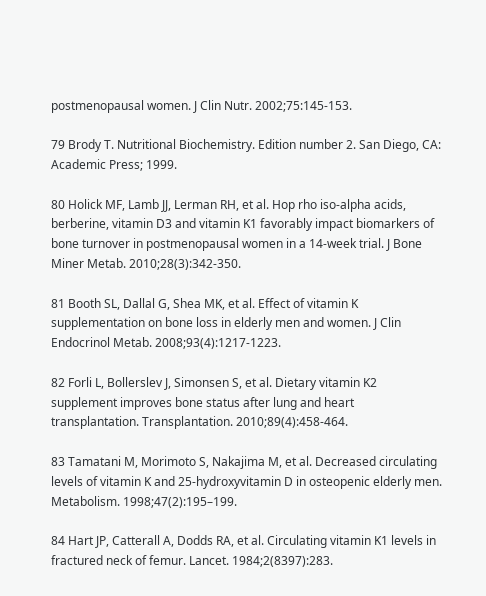postmenopausal women. J Clin Nutr. 2002;75:145-153.

79 Brody T. Nutritional Biochemistry. Edition number 2. San Diego, CA: Academic Press; 1999.

80 Holick MF, Lamb JJ, Lerman RH, et al. Hop rho iso-alpha acids, berberine, vitamin D3 and vitamin K1 favorably impact biomarkers of bone turnover in postmenopausal women in a 14-week trial. J Bone Miner Metab. 2010;28(3):342-350.

81 Booth SL, Dallal G, Shea MK, et al. Effect of vitamin K supplementation on bone loss in elderly men and women. J Clin Endocrinol Metab. 2008;93(4):1217-1223.

82 Forli L, Bollerslev J, Simonsen S, et al. Dietary vitamin K2 supplement improves bone status after lung and heart transplantation. Transplantation. 2010;89(4):458-464.

83 Tamatani M, Morimoto S, Nakajima M, et al. Decreased circulating levels of vitamin K and 25-hydroxyvitamin D in osteopenic elderly men. Metabolism. 1998;47(2):195–199.

84 Hart JP, Catterall A, Dodds RA, et al. Circulating vitamin K1 levels in fractured neck of femur. Lancet. 1984;2(8397):283.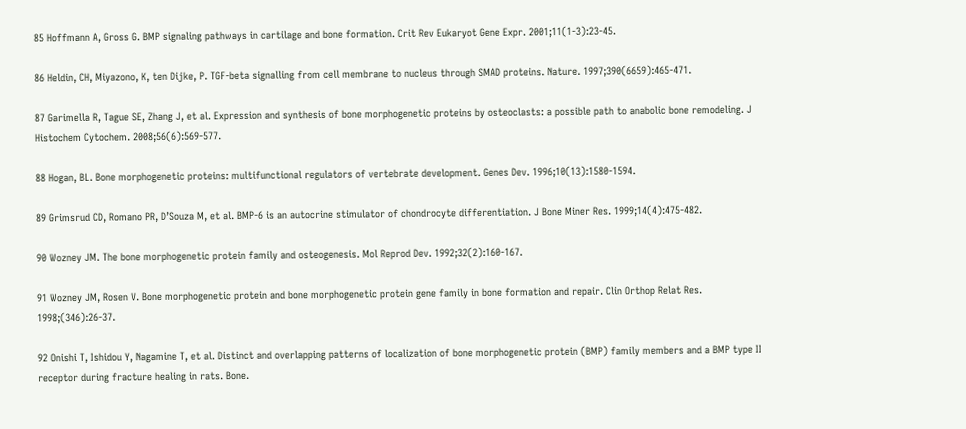85 Hoffmann A, Gross G. BMP signaling pathways in cartilage and bone formation. Crit Rev Eukaryot Gene Expr. 2001;11(1-3):23-45.

86 Heldin, CH, Miyazono, K, ten Dijke, P. TGF-beta signalling from cell membrane to nucleus through SMAD proteins. Nature. 1997;390(6659):465-471.

87 Garimella R, Tague SE, Zhang J, et al. Expression and synthesis of bone morphogenetic proteins by osteoclasts: a possible path to anabolic bone remodeling. J Histochem Cytochem. 2008;56(6):569-577.

88 Hogan, BL. Bone morphogenetic proteins: multifunctional regulators of vertebrate development. Genes Dev. 1996;10(13):1580-1594.

89 Grimsrud CD, Romano PR, D’Souza M, et al. BMP-6 is an autocrine stimulator of chondrocyte differentiation. J Bone Miner Res. 1999;14(4):475-482.

90 Wozney JM. The bone morphogenetic protein family and osteogenesis. Mol Reprod Dev. 1992;32(2):160-167.

91 Wozney JM, Rosen V. Bone morphogenetic protein and bone morphogenetic protein gene family in bone formation and repair. Clin Orthop Relat Res. 1998;(346):26-37.

92 Onishi T, Ishidou Y, Nagamine T, et al. Distinct and overlapping patterns of localization of bone morphogenetic protein (BMP) family members and a BMP type II receptor during fracture healing in rats. Bone.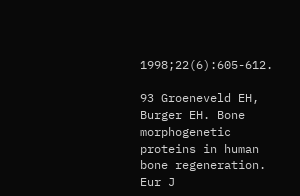1998;22(6):605-612.

93 Groeneveld EH, Burger EH. Bone morphogenetic proteins in human bone regeneration. Eur J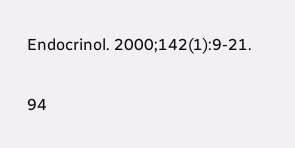Endocrinol. 2000;142(1):9-21.

94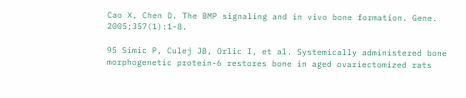Cao X, Chen D. The BMP signaling and in vivo bone formation. Gene. 2005;357(1):1-8.

95 Simic P, Culej JB, Orlic I, et al. Systemically administered bone morphogenetic protein-6 restores bone in aged ovariectomized rats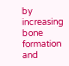by increasing bone formation and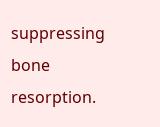suppressing bone resorption.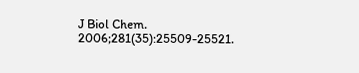J Biol Chem. 2006;281(35):25509-25521.